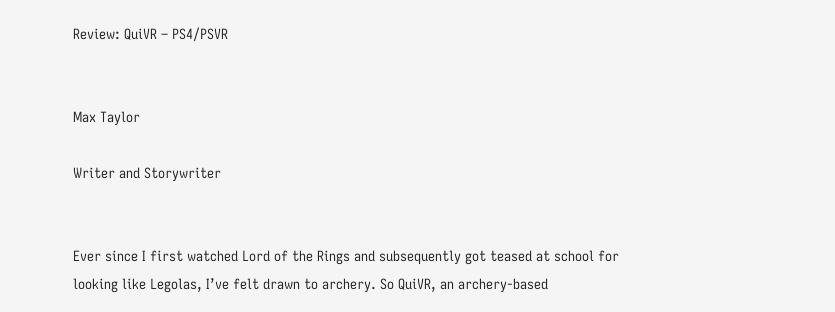Review: QuiVR – PS4/PSVR


Max Taylor

Writer and Storywriter


Ever since I first watched Lord of the Rings and subsequently got teased at school for looking like Legolas, I’ve felt drawn to archery. So QuiVR, an archery-based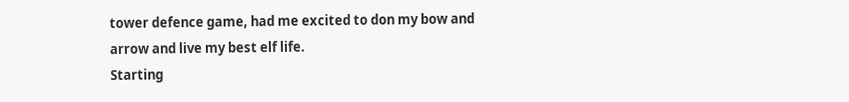tower defence game, had me excited to don my bow and arrow and live my best elf life.
Starting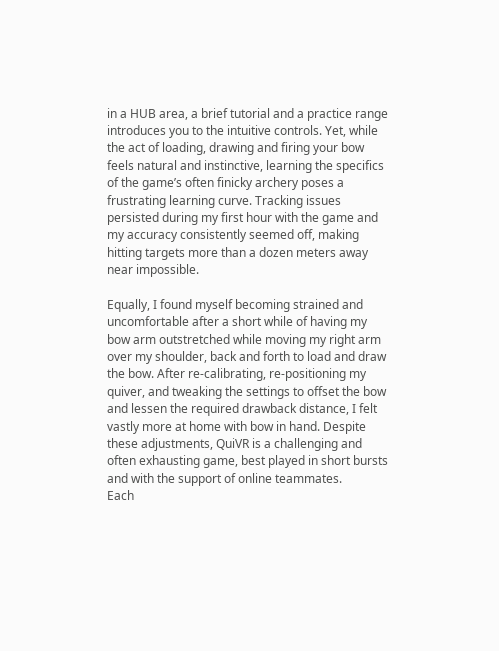in a HUB area, a brief tutorial and a practice range introduces you to the intuitive controls. Yet, while the act of loading, drawing and firing your bow feels natural and instinctive, learning the specifics of the game’s often finicky archery poses a frustrating learning curve. Tracking issues persisted during my first hour with the game and my accuracy consistently seemed off, making hitting targets more than a dozen meters away near impossible.

Equally, I found myself becoming strained and uncomfortable after a short while of having my bow arm outstretched while moving my right arm over my shoulder, back and forth to load and draw the bow. After re-calibrating, re-positioning my quiver, and tweaking the settings to offset the bow and lessen the required drawback distance, I felt vastly more at home with bow in hand. Despite these adjustments, QuiVR is a challenging and often exhausting game, best played in short bursts and with the support of online teammates.
Each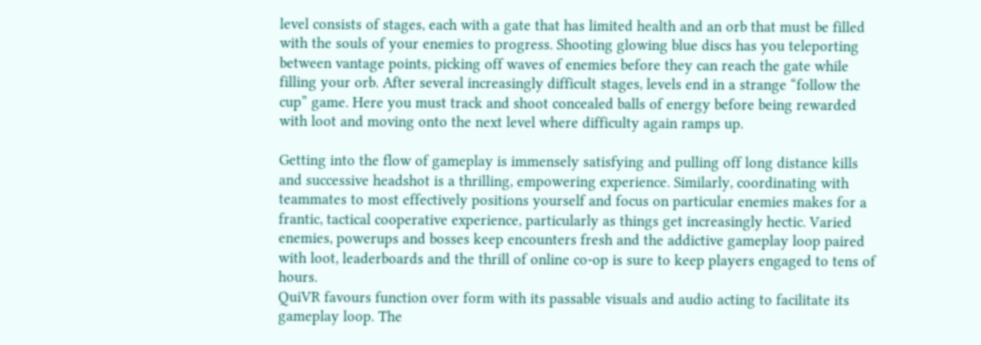level consists of stages, each with a gate that has limited health and an orb that must be filled with the souls of your enemies to progress. Shooting glowing blue discs has you teleporting between vantage points, picking off waves of enemies before they can reach the gate while filling your orb. After several increasingly difficult stages, levels end in a strange “follow the cup” game. Here you must track and shoot concealed balls of energy before being rewarded with loot and moving onto the next level where difficulty again ramps up.

Getting into the flow of gameplay is immensely satisfying and pulling off long distance kills and successive headshot is a thrilling, empowering experience. Similarly, coordinating with teammates to most effectively positions yourself and focus on particular enemies makes for a frantic, tactical cooperative experience, particularly as things get increasingly hectic. Varied enemies, powerups and bosses keep encounters fresh and the addictive gameplay loop paired with loot, leaderboards and the thrill of online co-op is sure to keep players engaged to tens of hours.
QuiVR favours function over form with its passable visuals and audio acting to facilitate its gameplay loop. The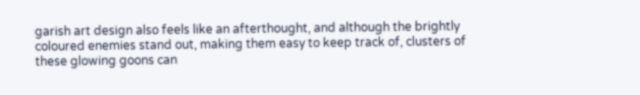garish art design also feels like an afterthought, and although the brightly coloured enemies stand out, making them easy to keep track of, clusters of these glowing goons can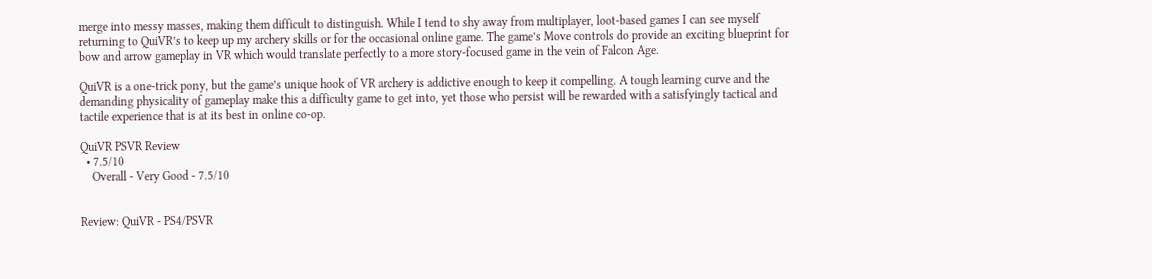merge into messy masses, making them difficult to distinguish. While I tend to shy away from multiplayer, loot-based games I can see myself returning to QuiVR’s to keep up my archery skills or for the occasional online game. The game’s Move controls do provide an exciting blueprint for bow and arrow gameplay in VR which would translate perfectly to a more story-focused game in the vein of Falcon Age.

QuiVR is a one-trick pony, but the game’s unique hook of VR archery is addictive enough to keep it compelling. A tough learning curve and the demanding physicality of gameplay make this a difficulty game to get into, yet those who persist will be rewarded with a satisfyingly tactical and tactile experience that is at its best in online co-op.

QuiVR PSVR Review
  • 7.5/10
    Overall - Very Good - 7.5/10


Review: QuiVR - PS4/PSVR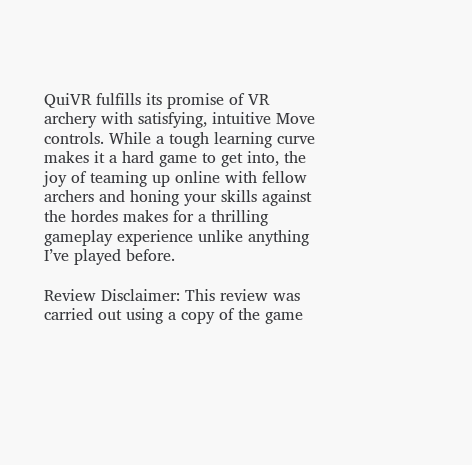QuiVR fulfills its promise of VR archery with satisfying, intuitive Move controls. While a tough learning curve makes it a hard game to get into, the joy of teaming up online with fellow archers and honing your skills against the hordes makes for a thrilling gameplay experience unlike anything I’ve played before.

Review Disclaimer: This review was carried out using a copy of the game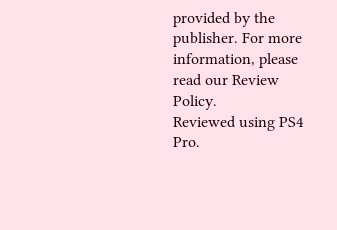provided by the publisher. For more information, please read our Review Policy.
Reviewed using PS4 Pro.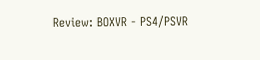Review: BOXVR - PS4/PSVR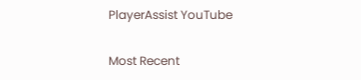PlayerAssist YouTube

Most Recent